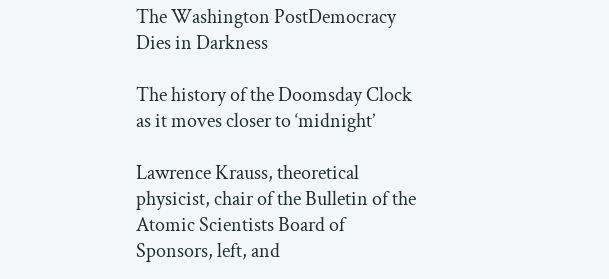The Washington PostDemocracy Dies in Darkness

The history of the Doomsday Clock as it moves closer to ‘midnight’

Lawrence Krauss, theoretical physicist, chair of the Bulletin of the Atomic Scientists Board of Sponsors, left, and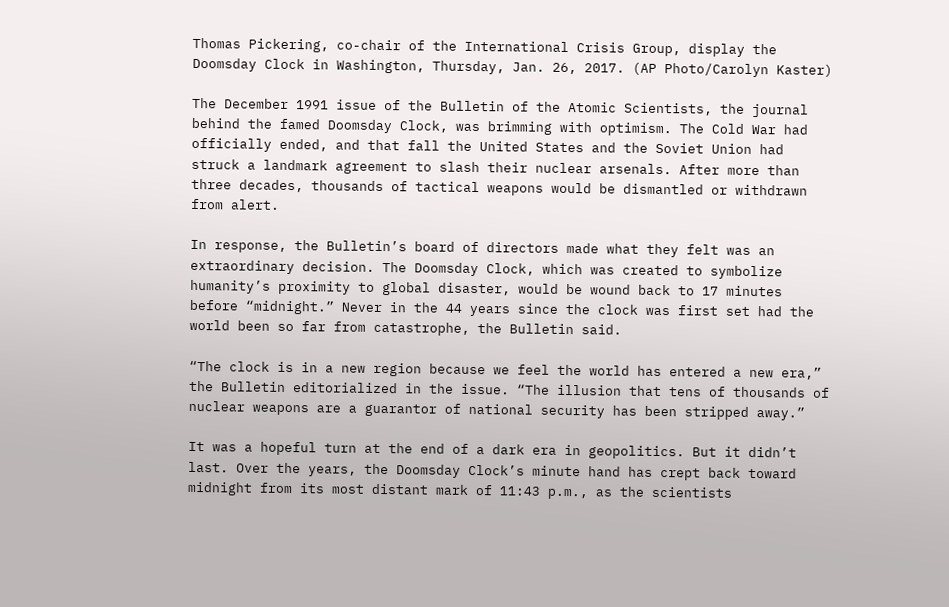Thomas Pickering, co-chair of the International Crisis Group, display the Doomsday Clock in Washington, Thursday, Jan. 26, 2017. (AP Photo/Carolyn Kaster)

The December 1991 issue of the Bulletin of the Atomic Scientists, the journal behind the famed Doomsday Clock, was brimming with optimism. The Cold War had officially ended, and that fall the United States and the Soviet Union had struck a landmark agreement to slash their nuclear arsenals. After more than three decades, thousands of tactical weapons would be dismantled or withdrawn from alert.

In response, the Bulletin’s board of directors made what they felt was an extraordinary decision. The Doomsday Clock, which was created to symbolize humanity’s proximity to global disaster, would be wound back to 17 minutes before “midnight.” Never in the 44 years since the clock was first set had the world been so far from catastrophe, the Bulletin said.

“The clock is in a new region because we feel the world has entered a new era,” the Bulletin editorialized in the issue. “The illusion that tens of thousands of nuclear weapons are a guarantor of national security has been stripped away.”

It was a hopeful turn at the end of a dark era in geopolitics. But it didn’t last. Over the years, the Doomsday Clock’s minute hand has crept back toward midnight from its most distant mark of 11:43 p.m., as the scientists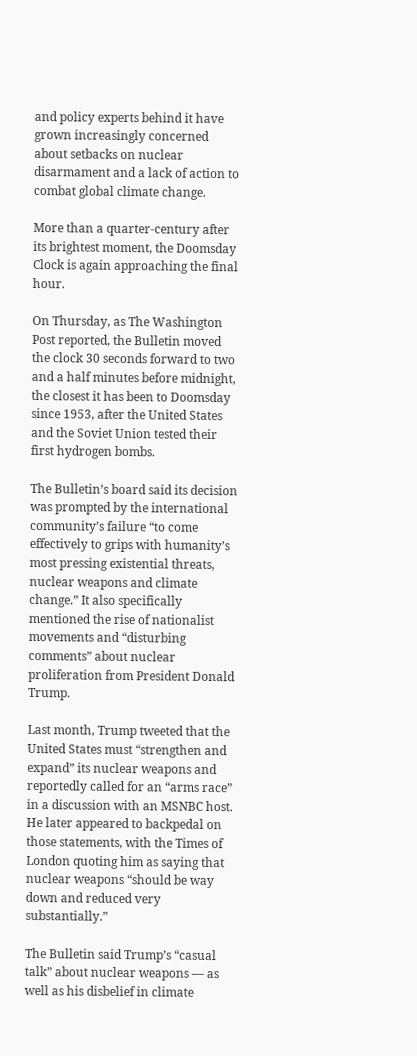and policy experts behind it have grown increasingly concerned about setbacks on nuclear disarmament and a lack of action to combat global climate change.

More than a quarter-century after its brightest moment, the Doomsday Clock is again approaching the final hour.

On Thursday, as The Washington Post reported, the Bulletin moved the clock 30 seconds forward to two and a half minutes before midnight, the closest it has been to Doomsday since 1953, after the United States and the Soviet Union tested their first hydrogen bombs.

The Bulletin’s board said its decision was prompted by the international community’s failure “to come effectively to grips with humanity’s most pressing existential threats, nuclear weapons and climate change.” It also specifically mentioned the rise of nationalist movements and “disturbing comments” about nuclear proliferation from President Donald Trump.

Last month, Trump tweeted that the United States must “strengthen and expand” its nuclear weapons and reportedly called for an “arms race” in a discussion with an MSNBC host. He later appeared to backpedal on those statements, with the Times of London quoting him as saying that nuclear weapons “should be way down and reduced very substantially.”

The Bulletin said Trump’s “casual talk” about nuclear weapons — as well as his disbelief in climate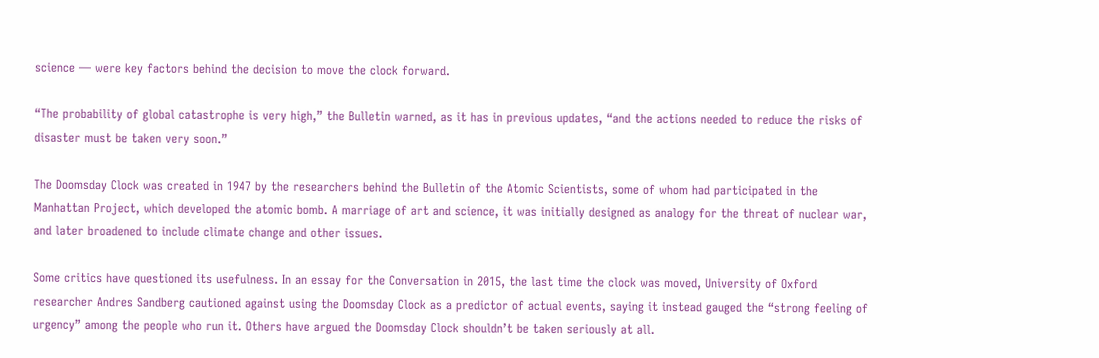science — were key factors behind the decision to move the clock forward.

“The probability of global catastrophe is very high,” the Bulletin warned, as it has in previous updates, “and the actions needed to reduce the risks of disaster must be taken very soon.”

The Doomsday Clock was created in 1947 by the researchers behind the Bulletin of the Atomic Scientists, some of whom had participated in the Manhattan Project, which developed the atomic bomb. A marriage of art and science, it was initially designed as analogy for the threat of nuclear war, and later broadened to include climate change and other issues.

Some critics have questioned its usefulness. In an essay for the Conversation in 2015, the last time the clock was moved, University of Oxford researcher Andres Sandberg cautioned against using the Doomsday Clock as a predictor of actual events, saying it instead gauged the “strong feeling of urgency” among the people who run it. Others have argued the Doomsday Clock shouldn’t be taken seriously at all.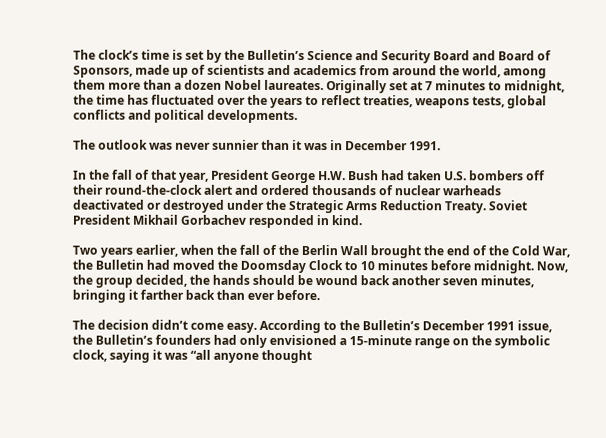The clock’s time is set by the Bulletin’s Science and Security Board and Board of Sponsors, made up of scientists and academics from around the world, among them more than a dozen Nobel laureates. Originally set at 7 minutes to midnight, the time has fluctuated over the years to reflect treaties, weapons tests, global conflicts and political developments.

The outlook was never sunnier than it was in December 1991.

In the fall of that year, President George H.W. Bush had taken U.S. bombers off their round-the-clock alert and ordered thousands of nuclear warheads deactivated or destroyed under the Strategic Arms Reduction Treaty. Soviet President Mikhail Gorbachev responded in kind.

Two years earlier, when the fall of the Berlin Wall brought the end of the Cold War, the Bulletin had moved the Doomsday Clock to 10 minutes before midnight. Now, the group decided, the hands should be wound back another seven minutes, bringing it farther back than ever before.

The decision didn’t come easy. According to the Bulletin’s December 1991 issue, the Bulletin’s founders had only envisioned a 15-minute range on the symbolic clock, saying it was “all anyone thought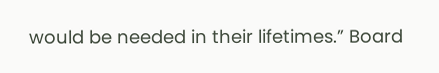would be needed in their lifetimes.” Board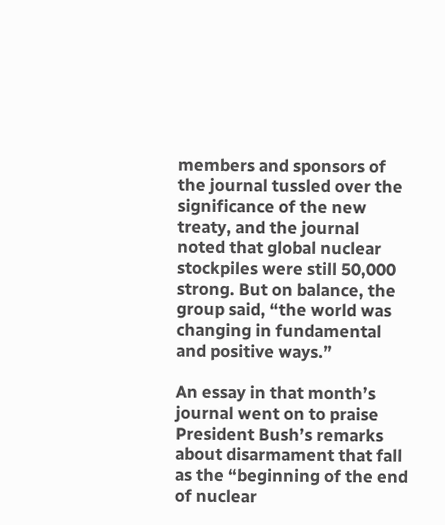members and sponsors of the journal tussled over the significance of the new treaty, and the journal noted that global nuclear stockpiles were still 50,000 strong. But on balance, the group said, “the world was changing in fundamental and positive ways.”

An essay in that month’s journal went on to praise President Bush’s remarks about disarmament that fall as the “beginning of the end of nuclear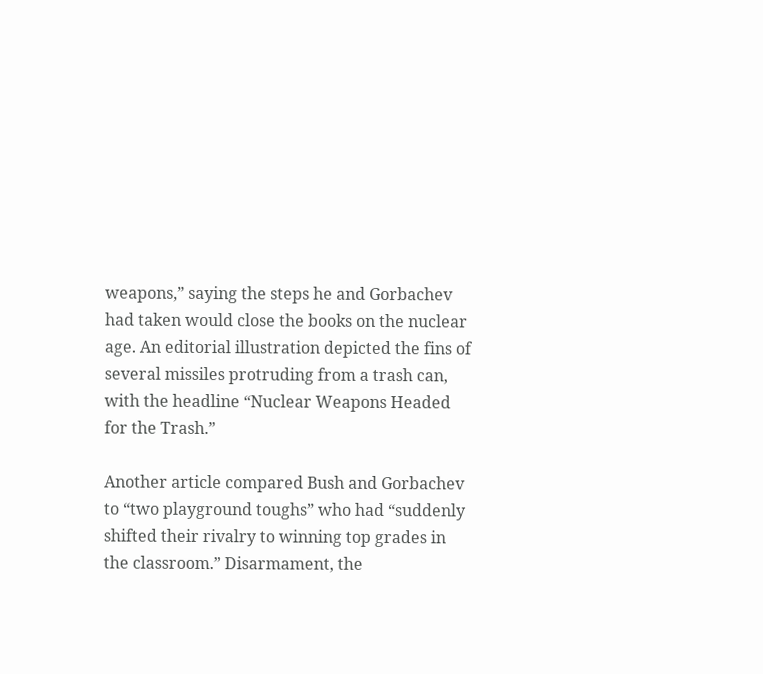weapons,” saying the steps he and Gorbachev had taken would close the books on the nuclear age. An editorial illustration depicted the fins of several missiles protruding from a trash can, with the headline “Nuclear Weapons Headed for the Trash.”

Another article compared Bush and Gorbachev to “two playground toughs” who had “suddenly shifted their rivalry to winning top grades in the classroom.” Disarmament, the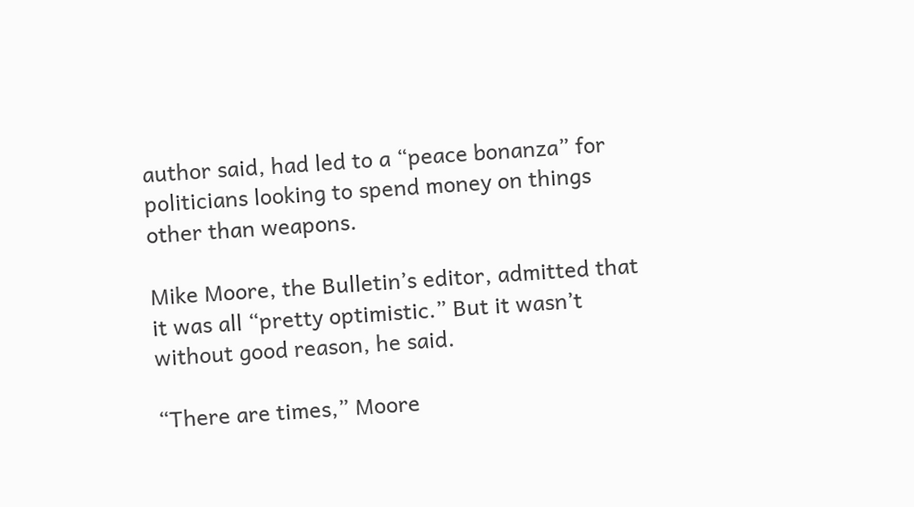author said, had led to a “peace bonanza” for politicians looking to spend money on things other than weapons.

Mike Moore, the Bulletin’s editor, admitted that it was all “pretty optimistic.” But it wasn’t without good reason, he said.

“There are times,” Moore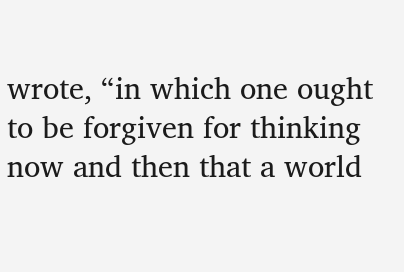wrote, “in which one ought to be forgiven for thinking now and then that a world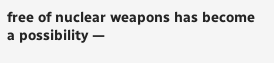free of nuclear weapons has become a possibility —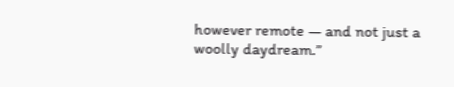however remote — and not just a woolly daydream.”